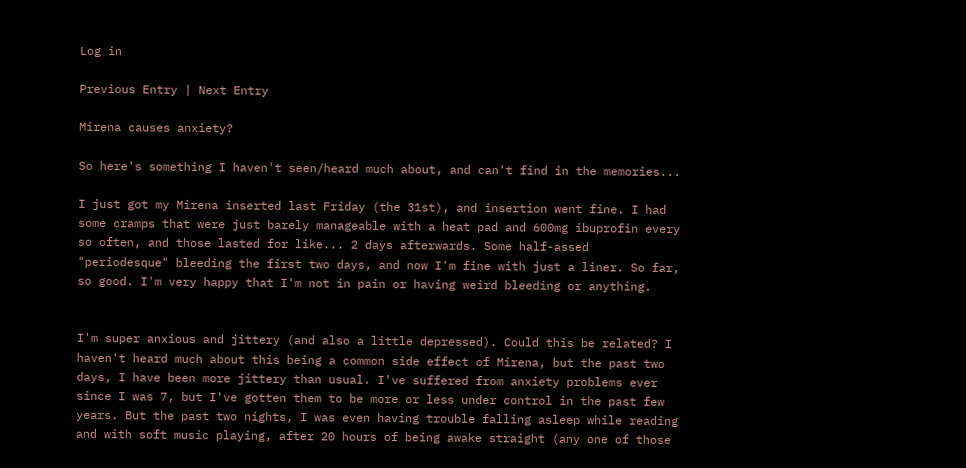Log in

Previous Entry | Next Entry

Mirena causes anxiety?

So here's something I haven't seen/heard much about, and can't find in the memories...

I just got my Mirena inserted last Friday (the 31st), and insertion went fine. I had some cramps that were just barely manageable with a heat pad and 600mg ibuprofin every so often, and those lasted for like... 2 days afterwards. Some half-assed "periodesque" bleeding the first two days, and now I'm fine with just a liner. So far, so good. I'm very happy that I'm not in pain or having weird bleeding or anything.


I'm super anxious and jittery (and also a little depressed). Could this be related? I haven't heard much about this being a common side effect of Mirena, but the past two days, I have been more jittery than usual. I've suffered from anxiety problems ever since I was 7, but I've gotten them to be more or less under control in the past few years. But the past two nights, I was even having trouble falling asleep while reading and with soft music playing, after 20 hours of being awake straight (any one of those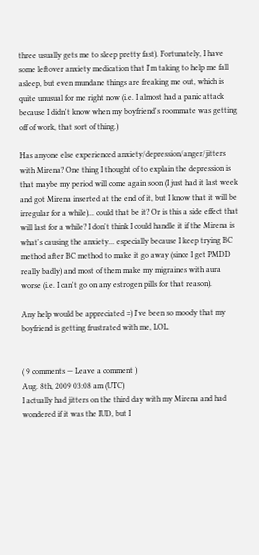three usually gets me to sleep pretty fast). Fortunately, I have some leftover anxiety medication that I'm taking to help me fall asleep, but even mundane things are freaking me out, which is quite unusual for me right now (i.e. I almost had a panic attack because I didn't know when my boyfriend's roommate was getting off of work, that sort of thing.)

Has anyone else experienced anxiety/depression/anger/jitters with Mirena? One thing I thought of to explain the depression is that maybe my period will come again soon (I just had it last week and got Mirena inserted at the end of it, but I know that it will be irregular for a while)... could that be it? Or is this a side effect that will last for a while? I don't think I could handle it if the Mirena is what's causing the anxiety... especially because I keep trying BC method after BC method to make it go away (since I get PMDD really badly) and most of them make my migraines with aura worse (i.e. I can't go on any estrogen pills for that reason).

Any help would be appreciated =) I've been so moody that my boyfriend is getting frustrated with me, LOL.


( 9 comments — Leave a comment )
Aug. 8th, 2009 03:08 am (UTC)
I actually had jitters on the third day with my Mirena and had wondered if it was the IUD, but I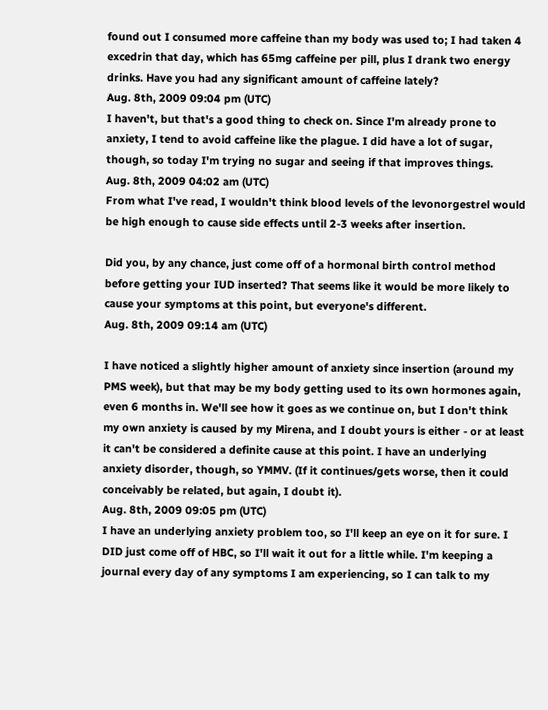found out I consumed more caffeine than my body was used to; I had taken 4 excedrin that day, which has 65mg caffeine per pill, plus I drank two energy drinks. Have you had any significant amount of caffeine lately?
Aug. 8th, 2009 09:04 pm (UTC)
I haven't, but that's a good thing to check on. Since I'm already prone to anxiety, I tend to avoid caffeine like the plague. I did have a lot of sugar, though, so today I'm trying no sugar and seeing if that improves things.
Aug. 8th, 2009 04:02 am (UTC)
From what I've read, I wouldn't think blood levels of the levonorgestrel would be high enough to cause side effects until 2-3 weeks after insertion.

Did you, by any chance, just come off of a hormonal birth control method before getting your IUD inserted? That seems like it would be more likely to cause your symptoms at this point, but everyone's different.
Aug. 8th, 2009 09:14 am (UTC)

I have noticed a slightly higher amount of anxiety since insertion (around my PMS week), but that may be my body getting used to its own hormones again, even 6 months in. We'll see how it goes as we continue on, but I don't think my own anxiety is caused by my Mirena, and I doubt yours is either - or at least it can't be considered a definite cause at this point. I have an underlying anxiety disorder, though, so YMMV. (If it continues/gets worse, then it could conceivably be related, but again, I doubt it).
Aug. 8th, 2009 09:05 pm (UTC)
I have an underlying anxiety problem too, so I'll keep an eye on it for sure. I DID just come off of HBC, so I'll wait it out for a little while. I'm keeping a journal every day of any symptoms I am experiencing, so I can talk to my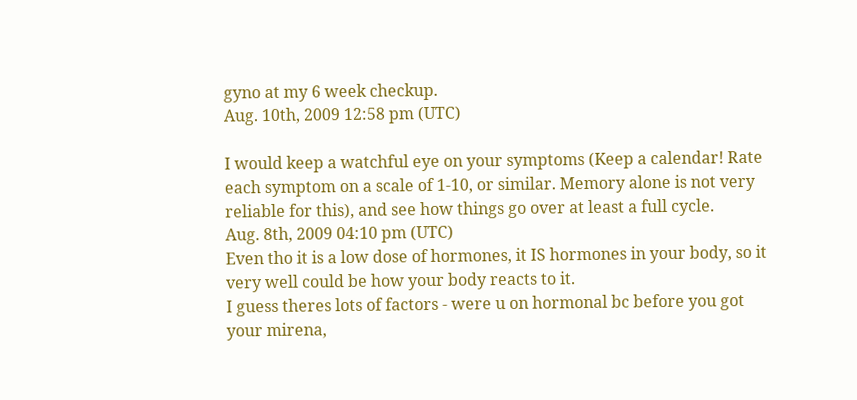gyno at my 6 week checkup.
Aug. 10th, 2009 12:58 pm (UTC)

I would keep a watchful eye on your symptoms (Keep a calendar! Rate each symptom on a scale of 1-10, or similar. Memory alone is not very reliable for this), and see how things go over at least a full cycle.
Aug. 8th, 2009 04:10 pm (UTC)
Even tho it is a low dose of hormones, it IS hormones in your body, so it very well could be how your body reacts to it.
I guess theres lots of factors - were u on hormonal bc before you got your mirena,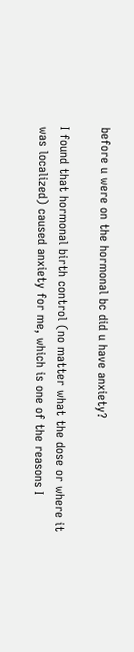before u were on the hormonal bc did u have anxiety?

I found that hormonal birth control (no matter what the dose or where it was localized) caused anxiety for me, which is one of the reasons I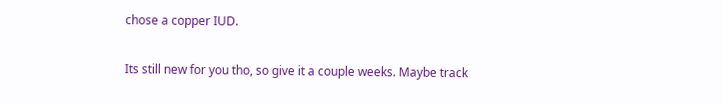chose a copper IUD.

Its still new for you tho, so give it a couple weeks. Maybe track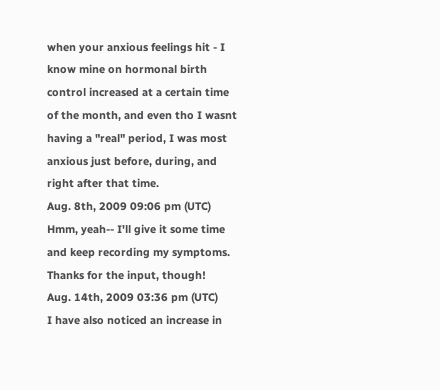when your anxious feelings hit - I know mine on hormonal birth control increased at a certain time of the month, and even tho I wasnt having a "real" period, I was most anxious just before, during, and right after that time.
Aug. 8th, 2009 09:06 pm (UTC)
Hmm, yeah-- I'll give it some time and keep recording my symptoms. Thanks for the input, though!
Aug. 14th, 2009 03:36 pm (UTC)
I have also noticed an increase in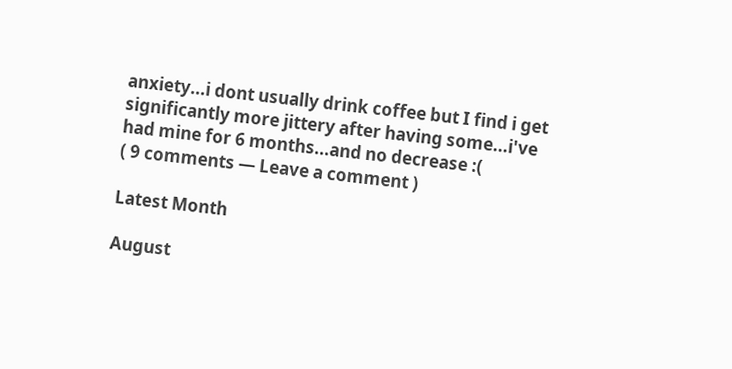anxiety...i dont usually drink coffee but I find i get significantly more jittery after having some...i've had mine for 6 months...and no decrease :(
( 9 comments — Leave a comment )

Latest Month

August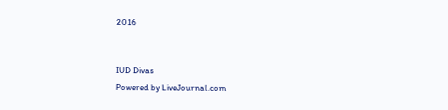2016


IUD Divas
Powered by LiveJournal.com